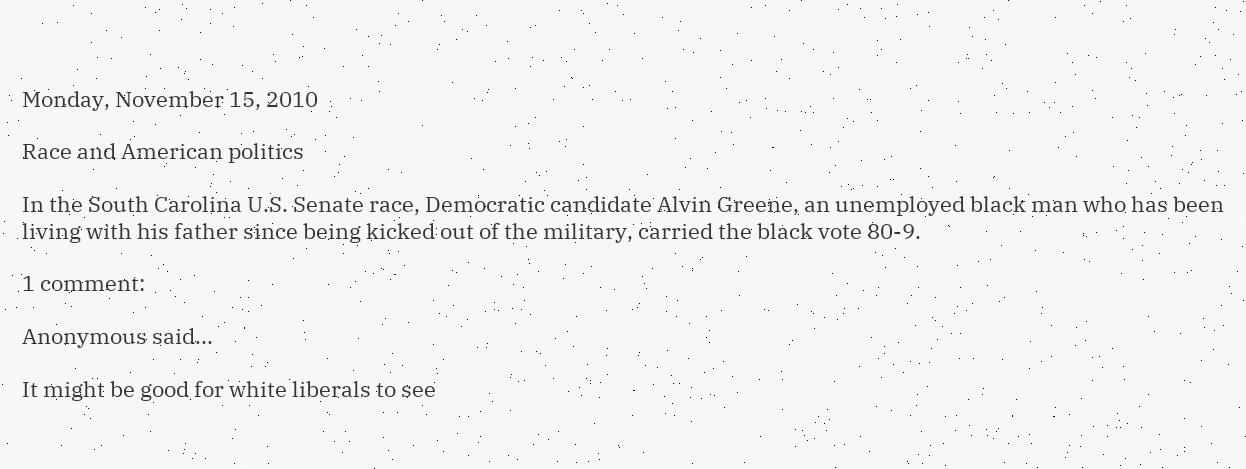Monday, November 15, 2010

Race and American politics

In the South Carolina U.S. Senate race, Democratic candidate Alvin Greene, an unemployed black man who has been living with his father since being kicked out of the military, carried the black vote 80-9.

1 comment:

Anonymous said...

It might be good for white liberals to see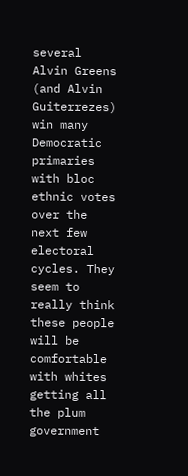several Alvin Greens (and Alvin Guiterrezes) win many Democratic primaries with bloc ethnic votes over the next few electoral cycles. They seem to really think these people will be comfortable with whites getting all the plum government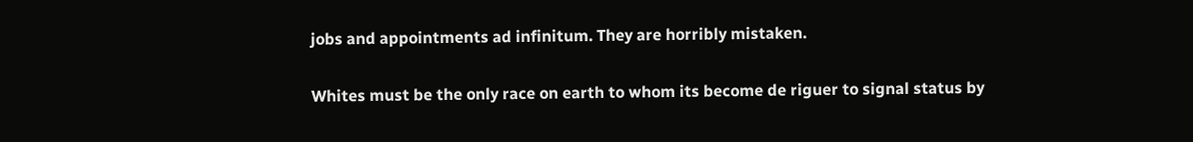jobs and appointments ad infinitum. They are horribly mistaken.

Whites must be the only race on earth to whom its become de riguer to signal status by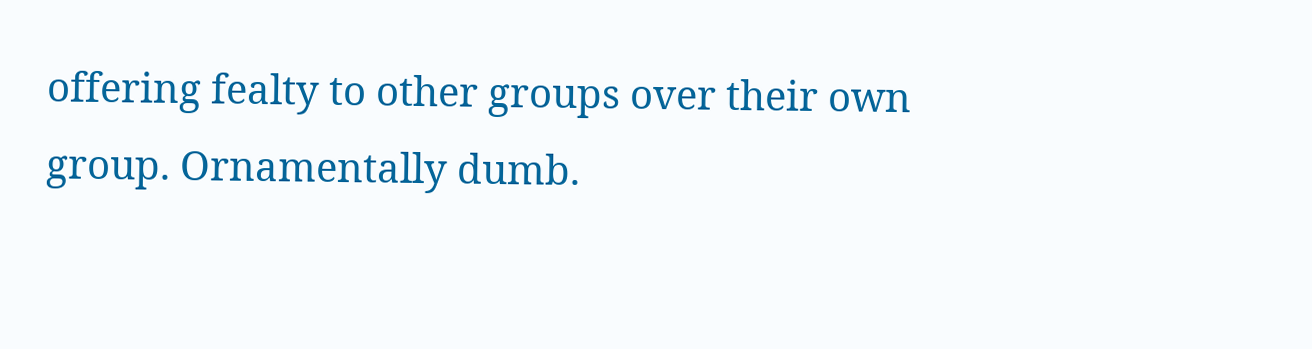offering fealty to other groups over their own group. Ornamentally dumb.